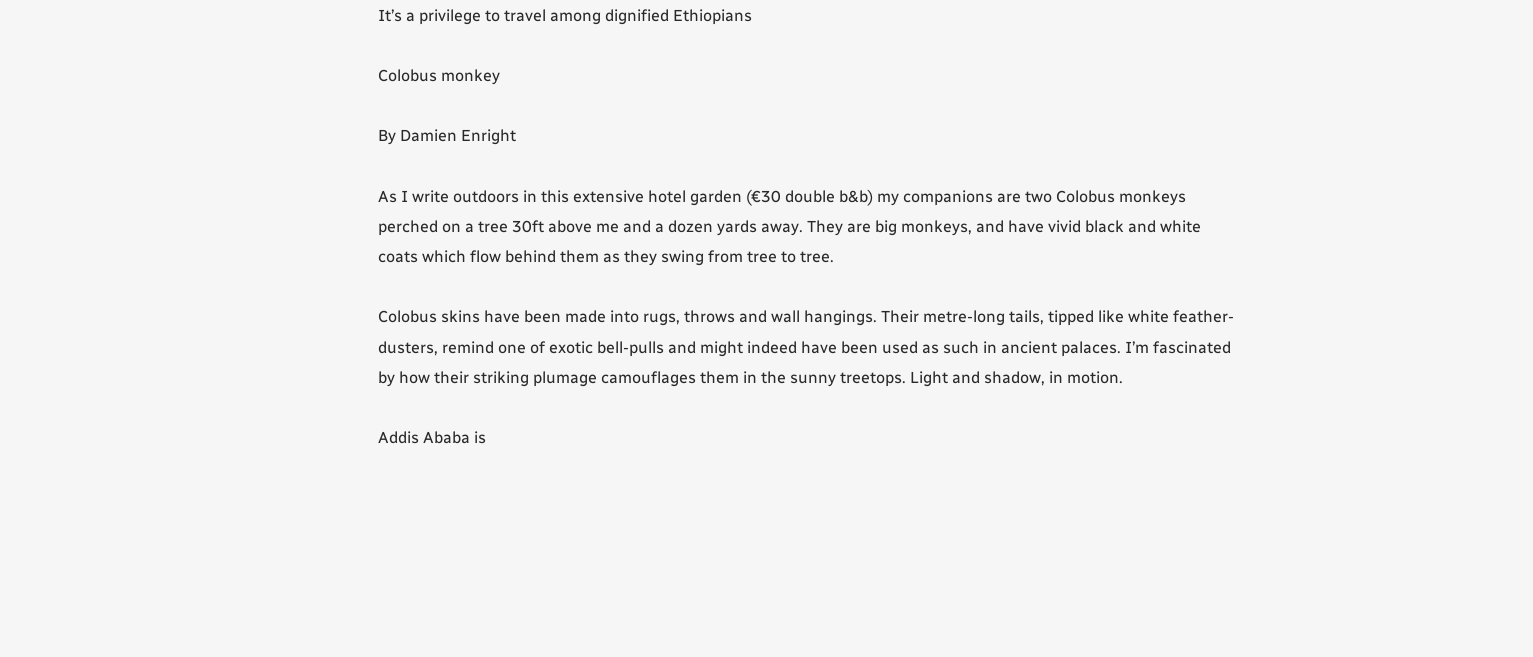It’s a privilege to travel among dignified Ethiopians

Colobus monkey

By Damien Enright

As I write outdoors in this extensive hotel garden (€30 double b&b) my companions are two Colobus monkeys perched on a tree 30ft above me and a dozen yards away. They are big monkeys, and have vivid black and white coats which flow behind them as they swing from tree to tree.

Colobus skins have been made into rugs, throws and wall hangings. Their metre-long tails, tipped like white feather-dusters, remind one of exotic bell-pulls and might indeed have been used as such in ancient palaces. I’m fascinated by how their striking plumage camouflages them in the sunny treetops. Light and shadow, in motion.

Addis Ababa is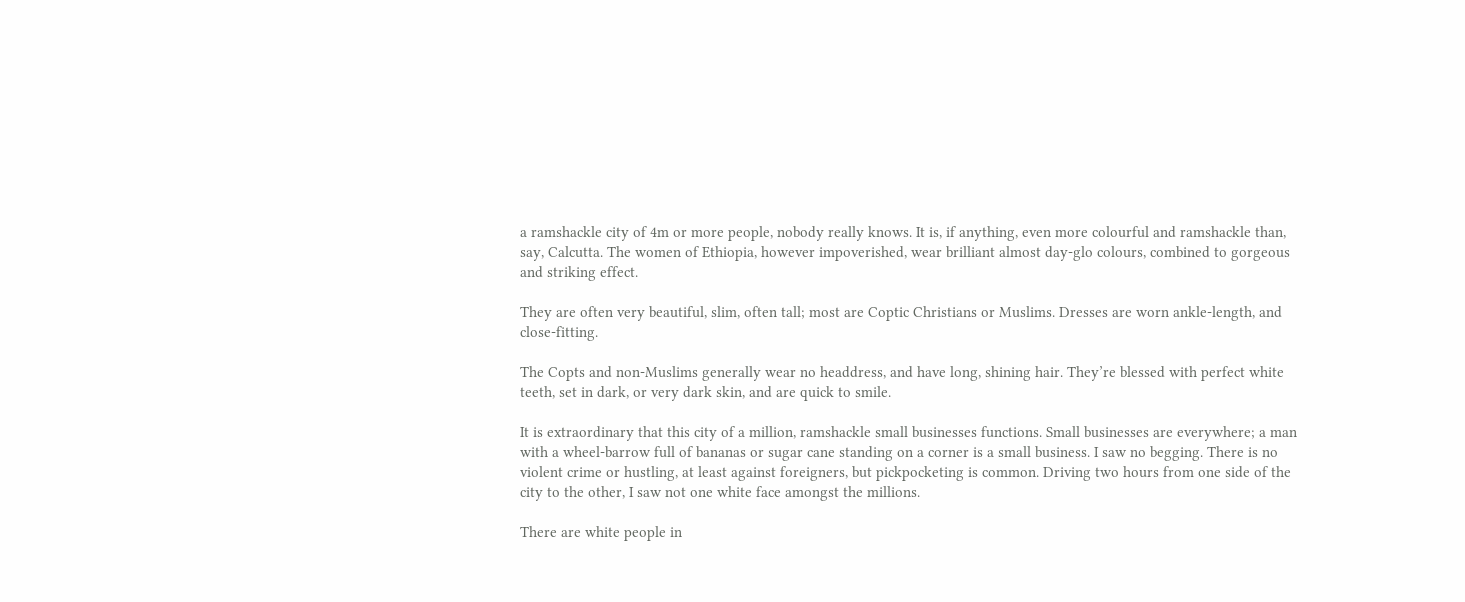a ramshackle city of 4m or more people, nobody really knows. It is, if anything, even more colourful and ramshackle than, say, Calcutta. The women of Ethiopia, however impoverished, wear brilliant almost day-glo colours, combined to gorgeous and striking effect.

They are often very beautiful, slim, often tall; most are Coptic Christians or Muslims. Dresses are worn ankle-length, and close-fitting.

The Copts and non-Muslims generally wear no headdress, and have long, shining hair. They’re blessed with perfect white teeth, set in dark, or very dark skin, and are quick to smile.

It is extraordinary that this city of a million, ramshackle small businesses functions. Small businesses are everywhere; a man with a wheel-barrow full of bananas or sugar cane standing on a corner is a small business. I saw no begging. There is no violent crime or hustling, at least against foreigners, but pickpocketing is common. Driving two hours from one side of the city to the other, I saw not one white face amongst the millions.

There are white people in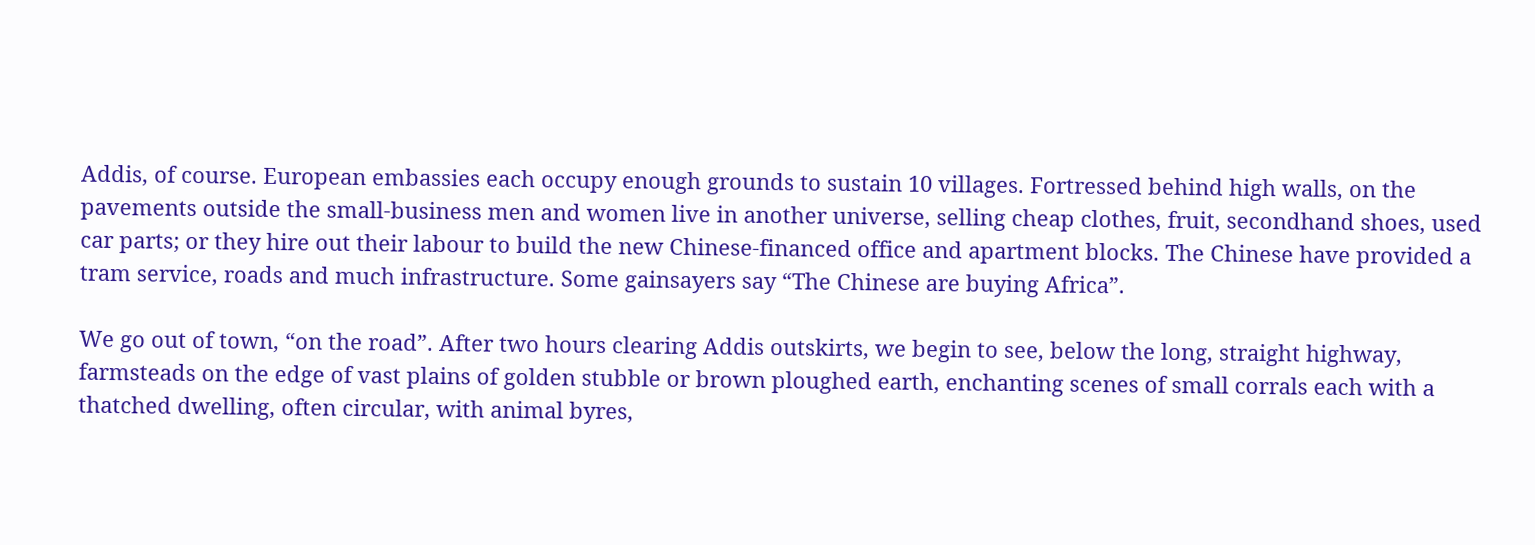Addis, of course. European embassies each occupy enough grounds to sustain 10 villages. Fortressed behind high walls, on the pavements outside the small-business men and women live in another universe, selling cheap clothes, fruit, secondhand shoes, used car parts; or they hire out their labour to build the new Chinese-financed office and apartment blocks. The Chinese have provided a tram service, roads and much infrastructure. Some gainsayers say “The Chinese are buying Africa”.

We go out of town, “on the road”. After two hours clearing Addis outskirts, we begin to see, below the long, straight highway, farmsteads on the edge of vast plains of golden stubble or brown ploughed earth, enchanting scenes of small corrals each with a thatched dwelling, often circular, with animal byres,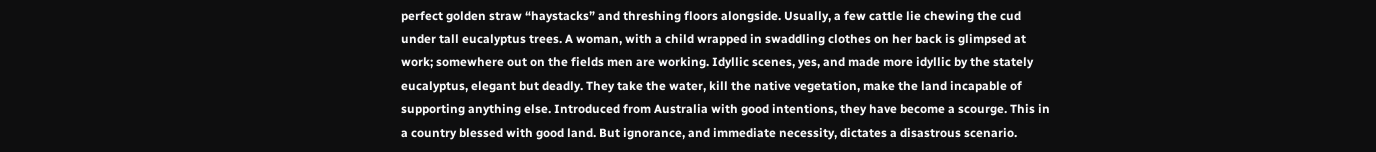perfect golden straw “haystacks” and threshing floors alongside. Usually, a few cattle lie chewing the cud under tall eucalyptus trees. A woman, with a child wrapped in swaddling clothes on her back is glimpsed at work; somewhere out on the fields men are working. Idyllic scenes, yes, and made more idyllic by the stately eucalyptus, elegant but deadly. They take the water, kill the native vegetation, make the land incapable of supporting anything else. Introduced from Australia with good intentions, they have become a scourge. This in a country blessed with good land. But ignorance, and immediate necessity, dictates a disastrous scenario.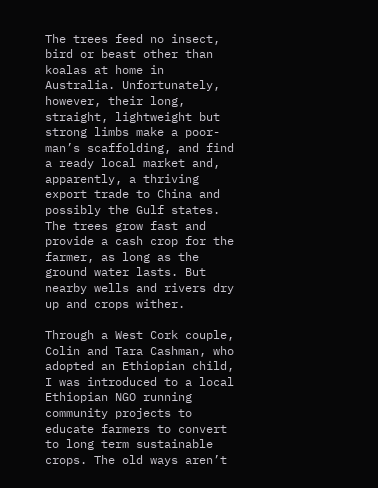The trees feed no insect, bird or beast other than koalas at home in Australia. Unfortunately, however, their long, straight, lightweight but strong limbs make a poor-man’s scaffolding, and find a ready local market and, apparently, a thriving export trade to China and possibly the Gulf states. The trees grow fast and provide a cash crop for the farmer, as long as the ground water lasts. But nearby wells and rivers dry up and crops wither.

Through a West Cork couple, Colin and Tara Cashman, who adopted an Ethiopian child, I was introduced to a local Ethiopian NGO running community projects to educate farmers to convert to long term sustainable crops. The old ways aren’t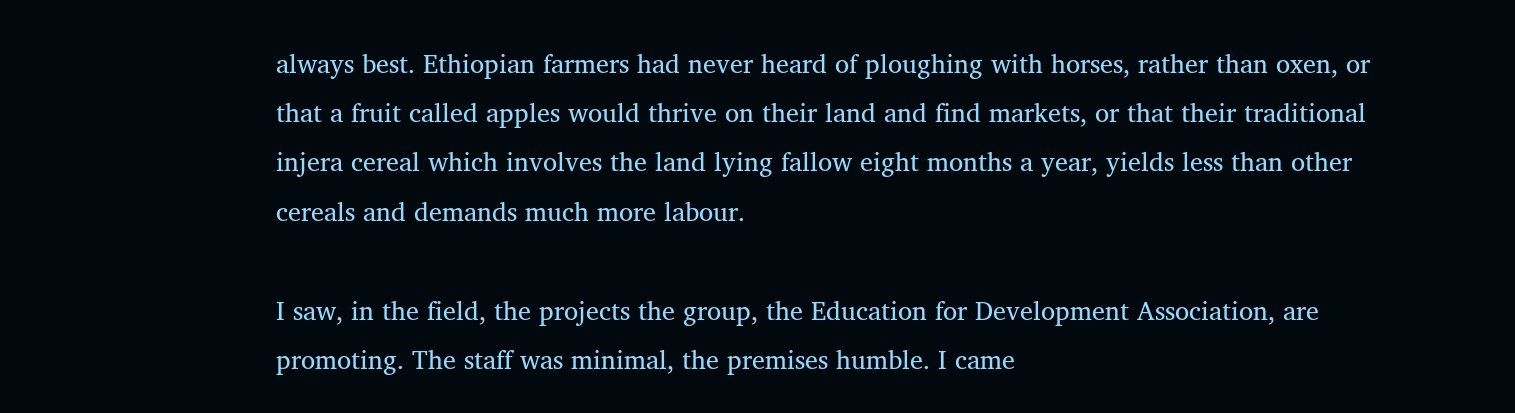always best. Ethiopian farmers had never heard of ploughing with horses, rather than oxen, or that a fruit called apples would thrive on their land and find markets, or that their traditional injera cereal which involves the land lying fallow eight months a year, yields less than other cereals and demands much more labour.

I saw, in the field, the projects the group, the Education for Development Association, are promoting. The staff was minimal, the premises humble. I came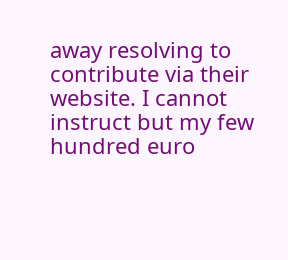away resolving to contribute via their website. I cannot instruct but my few hundred euro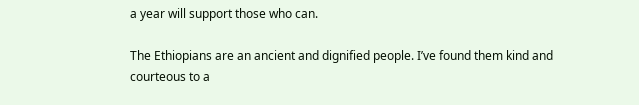a year will support those who can.

The Ethiopians are an ancient and dignified people. I’ve found them kind and courteous to a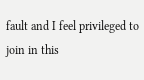fault and I feel privileged to join in this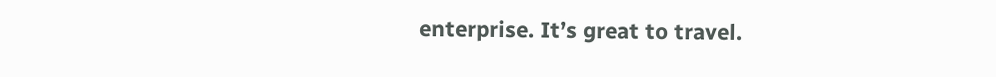enterprise. It’s great to travel.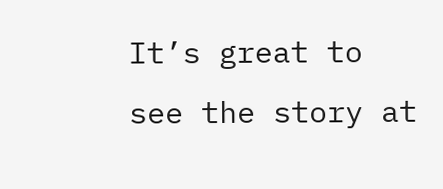It’s great to see the story at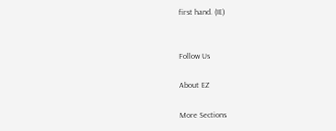first hand. (IE)


Follow Us

About EZ

More Sections